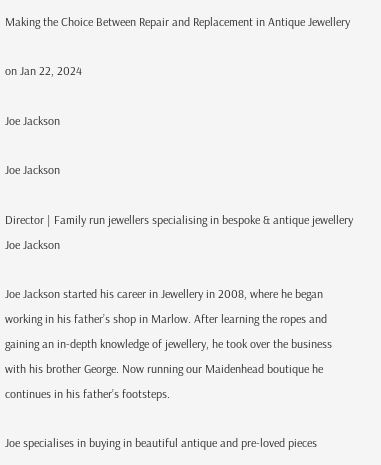Making the Choice Between Repair and Replacement in Antique Jewellery

on Jan 22, 2024

Joe Jackson

Joe Jackson

Director | Family run jewellers specialising in bespoke & antique jewellery
Joe Jackson

Joe Jackson started his career in Jewellery in 2008, where he began working in his father’s shop in Marlow. After learning the ropes and gaining an in-depth knowledge of jewellery, he took over the business with his brother George. Now running our Maidenhead boutique he continues in his father’s footsteps.

Joe specialises in buying in beautiful antique and pre-loved pieces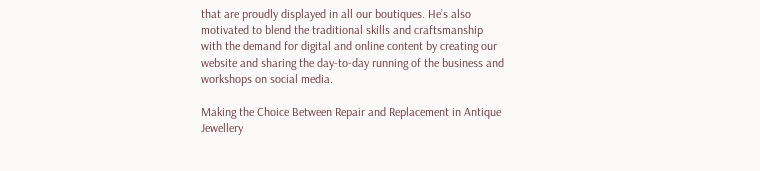that are proudly displayed in all our boutiques. He’s also motivated to blend the traditional skills and craftsmanship with the demand for digital and online content by creating our website and sharing the day-to-day running of the business and workshops on social media.

Making the Choice Between Repair and Replacement in Antique Jewellery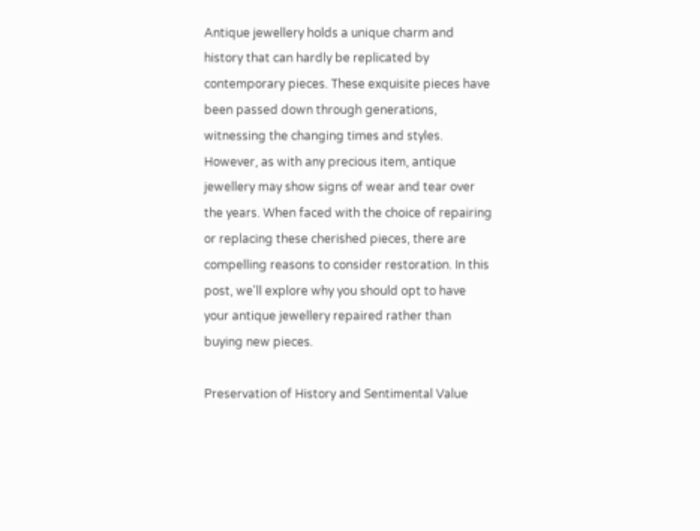Antique jewellery holds a unique charm and history that can hardly be replicated by contemporary pieces. These exquisite pieces have been passed down through generations, witnessing the changing times and styles. However, as with any precious item, antique jewellery may show signs of wear and tear over the years. When faced with the choice of repairing or replacing these cherished pieces, there are compelling reasons to consider restoration. In this post, we'll explore why you should opt to have your antique jewellery repaired rather than buying new pieces.

Preservation of History and Sentimental Value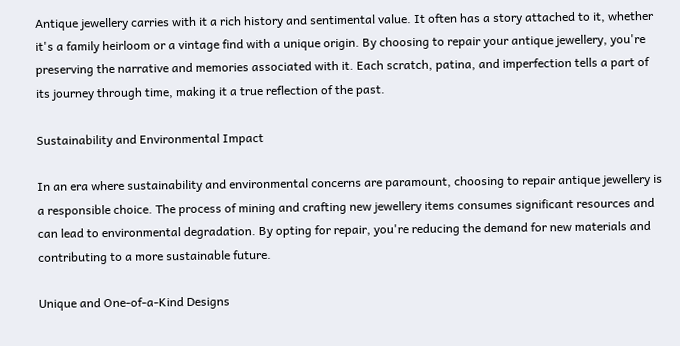Antique jewellery carries with it a rich history and sentimental value. It often has a story attached to it, whether it's a family heirloom or a vintage find with a unique origin. By choosing to repair your antique jewellery, you're preserving the narrative and memories associated with it. Each scratch, patina, and imperfection tells a part of its journey through time, making it a true reflection of the past.

Sustainability and Environmental Impact

In an era where sustainability and environmental concerns are paramount, choosing to repair antique jewellery is a responsible choice. The process of mining and crafting new jewellery items consumes significant resources and can lead to environmental degradation. By opting for repair, you're reducing the demand for new materials and contributing to a more sustainable future.

Unique and One-of-a-Kind Designs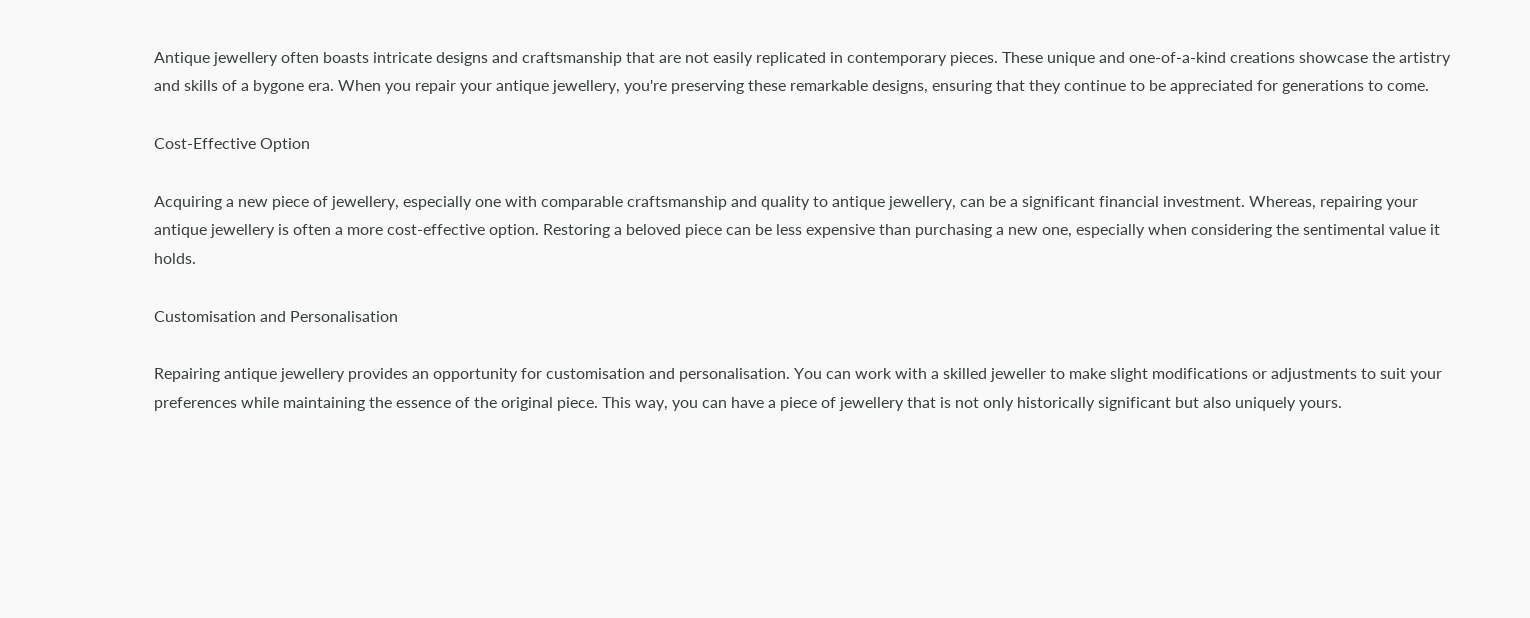Antique jewellery often boasts intricate designs and craftsmanship that are not easily replicated in contemporary pieces. These unique and one-of-a-kind creations showcase the artistry and skills of a bygone era. When you repair your antique jewellery, you're preserving these remarkable designs, ensuring that they continue to be appreciated for generations to come.

Cost-Effective Option

Acquiring a new piece of jewellery, especially one with comparable craftsmanship and quality to antique jewellery, can be a significant financial investment. Whereas, repairing your antique jewellery is often a more cost-effective option. Restoring a beloved piece can be less expensive than purchasing a new one, especially when considering the sentimental value it holds.

Customisation and Personalisation

Repairing antique jewellery provides an opportunity for customisation and personalisation. You can work with a skilled jeweller to make slight modifications or adjustments to suit your preferences while maintaining the essence of the original piece. This way, you can have a piece of jewellery that is not only historically significant but also uniquely yours.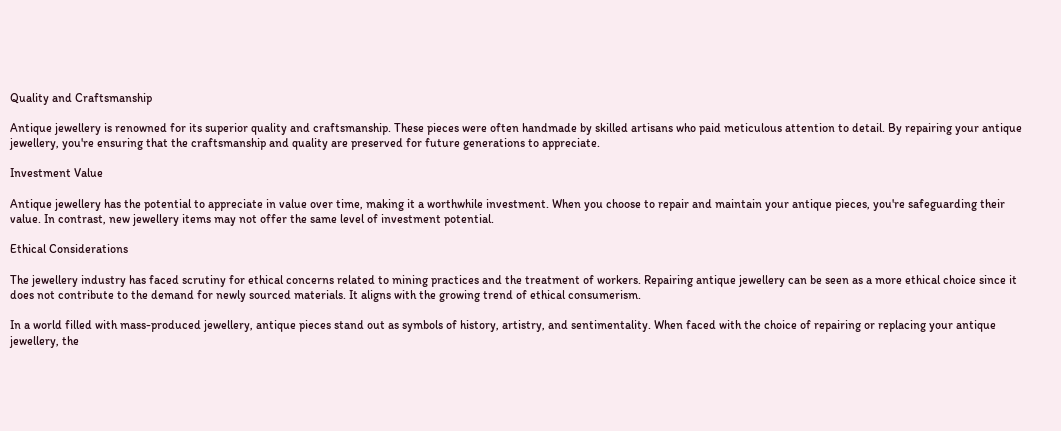Quality and Craftsmanship

Antique jewellery is renowned for its superior quality and craftsmanship. These pieces were often handmade by skilled artisans who paid meticulous attention to detail. By repairing your antique jewellery, you're ensuring that the craftsmanship and quality are preserved for future generations to appreciate.

Investment Value

Antique jewellery has the potential to appreciate in value over time, making it a worthwhile investment. When you choose to repair and maintain your antique pieces, you're safeguarding their value. In contrast, new jewellery items may not offer the same level of investment potential.

Ethical Considerations

The jewellery industry has faced scrutiny for ethical concerns related to mining practices and the treatment of workers. Repairing antique jewellery can be seen as a more ethical choice since it does not contribute to the demand for newly sourced materials. It aligns with the growing trend of ethical consumerism.

In a world filled with mass-produced jewellery, antique pieces stand out as symbols of history, artistry, and sentimentality. When faced with the choice of repairing or replacing your antique jewellery, the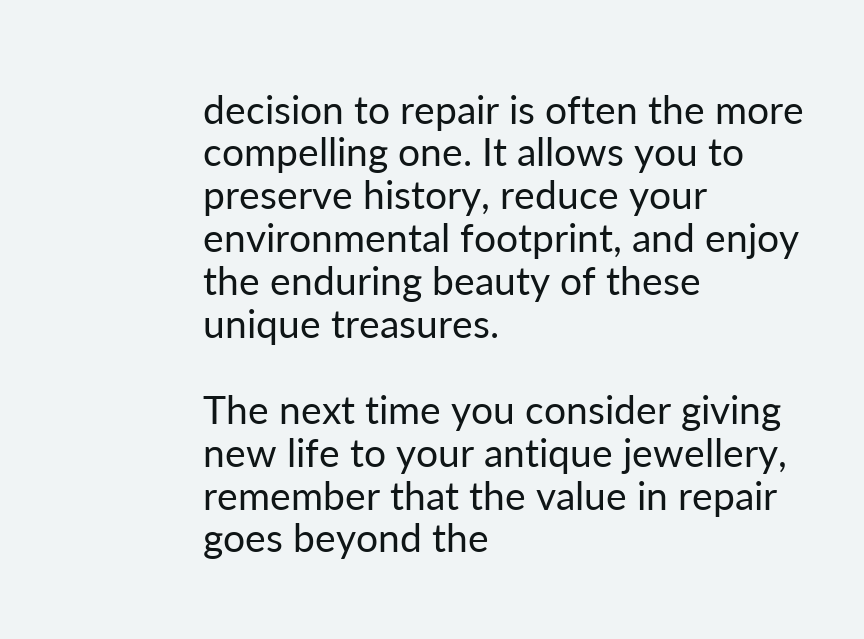decision to repair is often the more compelling one. It allows you to preserve history, reduce your environmental footprint, and enjoy the enduring beauty of these unique treasures.

The next time you consider giving new life to your antique jewellery, remember that the value in repair goes beyond the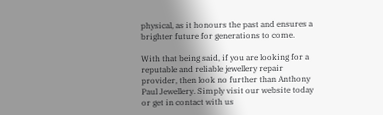physical, as it honours the past and ensures a brighter future for generations to come.

With that being said, if you are looking for a reputable and reliable jewellery repair provider, then look no further than Anthony Paul Jewellery. Simply visit our website today or get in contact with us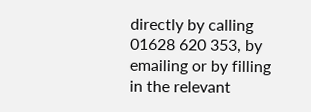directly by calling 01628 620 353, by emailing or by filling in the relevant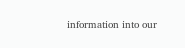information into our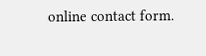online contact form.